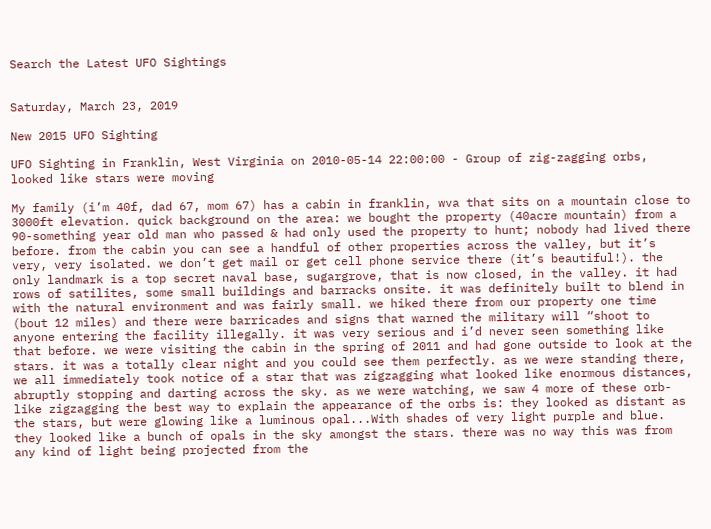Search the Latest UFO Sightings


Saturday, March 23, 2019

New 2015 UFO Sighting

UFO Sighting in Franklin, West Virginia on 2010-05-14 22:00:00 - Group of zig-zagging orbs, looked like stars were moving

My family (i’m 40f, dad 67, mom 67) has a cabin in franklin, wva that sits on a mountain close to 3000ft elevation. quick background on the area: we bought the property (40acre mountain) from a 90-something year old man who passed & had only used the property to hunt; nobody had lived there before. from the cabin you can see a handful of other properties across the valley, but it’s very, very isolated. we don’t get mail or get cell phone service there (it’s beautiful!). the only landmark is a top secret naval base, sugargrove, that is now closed, in the valley. it had rows of satilites, some small buildings and barracks onsite. it was definitely built to blend in with the natural environment and was fairly small. we hiked there from our property one time (bout 12 miles) and there were barricades and signs that warned the military will “shoot to anyone entering the facility illegally. it was very serious and i’d never seen something like that before. we were visiting the cabin in the spring of 2011 and had gone outside to look at the stars. it was a totally clear night and you could see them perfectly. as we were standing there, we all immediately took notice of a star that was zigzagging what looked like enormous distances, abruptly stopping and darting across the sky. as we were watching, we saw 4 more of these orb-like zigzagging the best way to explain the appearance of the orbs is: they looked as distant as the stars, but were glowing like a luminous opal...With shades of very light purple and blue. they looked like a bunch of opals in the sky amongst the stars. there was no way this was from any kind of light being projected from the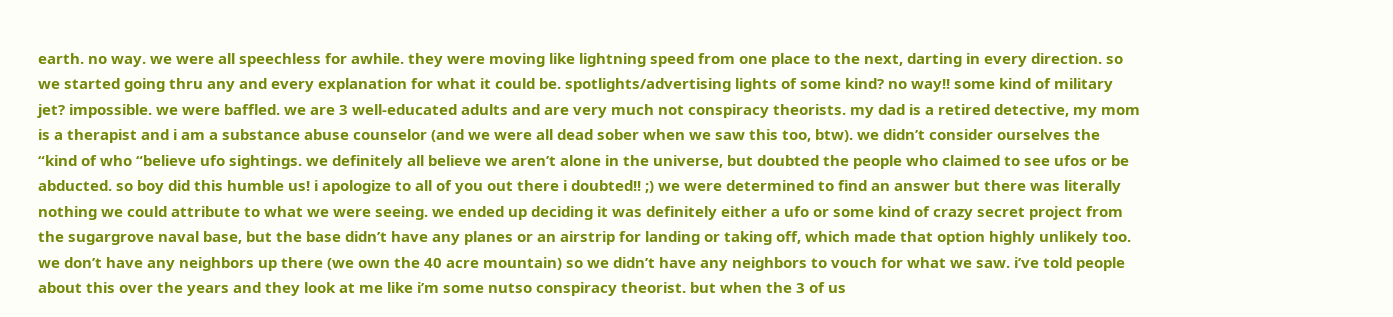earth. no way. we were all speechless for awhile. they were moving like lightning speed from one place to the next, darting in every direction. so we started going thru any and every explanation for what it could be. spotlights/advertising lights of some kind? no way!! some kind of military jet? impossible. we were baffled. we are 3 well-educated adults and are very much not conspiracy theorists. my dad is a retired detective, my mom is a therapist and i am a substance abuse counselor (and we were all dead sober when we saw this too, btw). we didn’t consider ourselves the “kind of who “believe ufo sightings. we definitely all believe we aren’t alone in the universe, but doubted the people who claimed to see ufos or be abducted. so boy did this humble us! i apologize to all of you out there i doubted!! ;) we were determined to find an answer but there was literally nothing we could attribute to what we were seeing. we ended up deciding it was definitely either a ufo or some kind of crazy secret project from the sugargrove naval base, but the base didn’t have any planes or an airstrip for landing or taking off, which made that option highly unlikely too. we don’t have any neighbors up there (we own the 40 acre mountain) so we didn’t have any neighbors to vouch for what we saw. i’ve told people about this over the years and they look at me like i’m some nutso conspiracy theorist. but when the 3 of us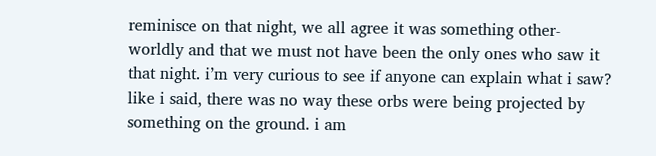reminisce on that night, we all agree it was something other-worldly and that we must not have been the only ones who saw it that night. i’m very curious to see if anyone can explain what i saw? like i said, there was no way these orbs were being projected by something on the ground. i am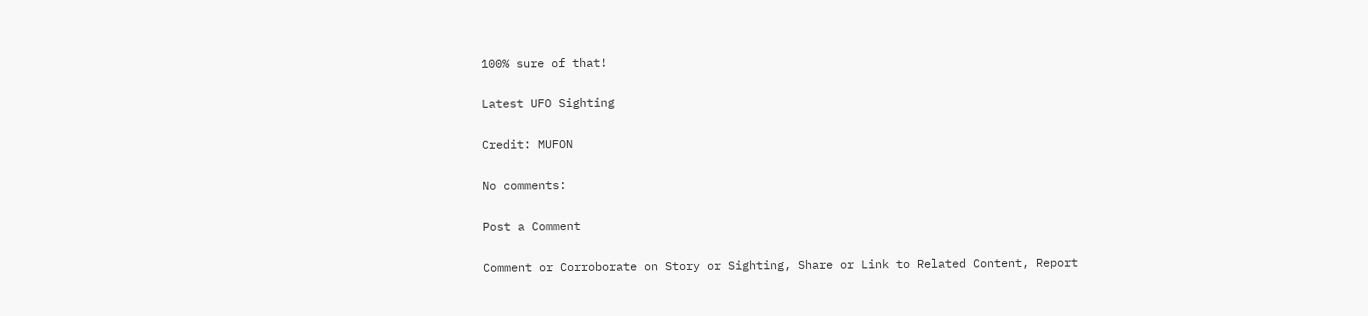100% sure of that!

Latest UFO Sighting

Credit: MUFON

No comments:

Post a Comment

Comment or Corroborate on Story or Sighting, Share or Link to Related Content, Report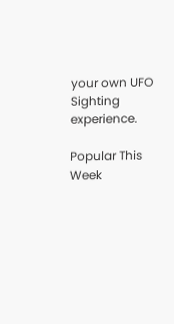your own UFO Sighting experience.

Popular This Week